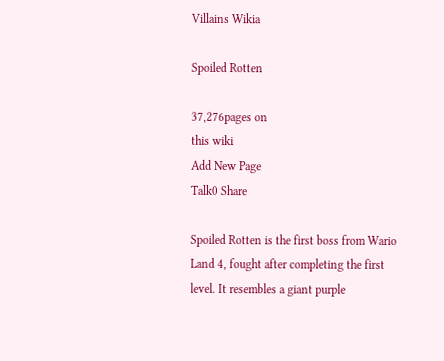Villains Wikia

Spoiled Rotten

37,276pages on
this wiki
Add New Page
Talk0 Share

Spoiled Rotten is the first boss from Wario Land 4, fought after completing the first level. It resembles a giant purple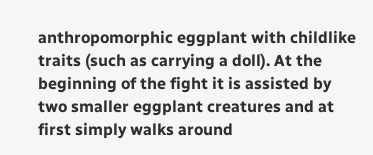anthropomorphic eggplant with childlike traits (such as carrying a doll). At the beginning of the fight it is assisted by two smaller eggplant creatures and at first simply walks around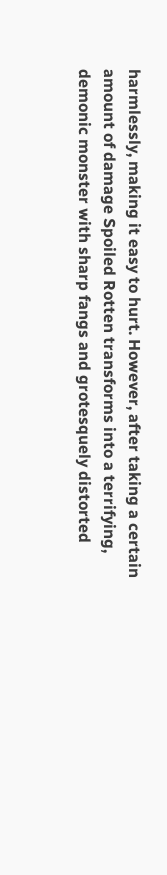harmlessly, making it easy to hurt. However, after taking a certain amount of damage Spoiled Rotten transforms into a terrifying, demonic monster with sharp fangs and grotesquely distorted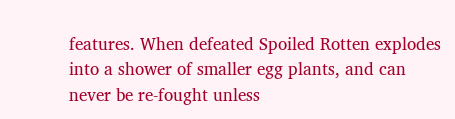features. When defeated Spoiled Rotten explodes into a shower of smaller egg plants, and can never be re-fought unless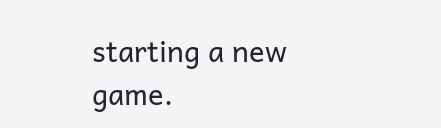starting a new game.